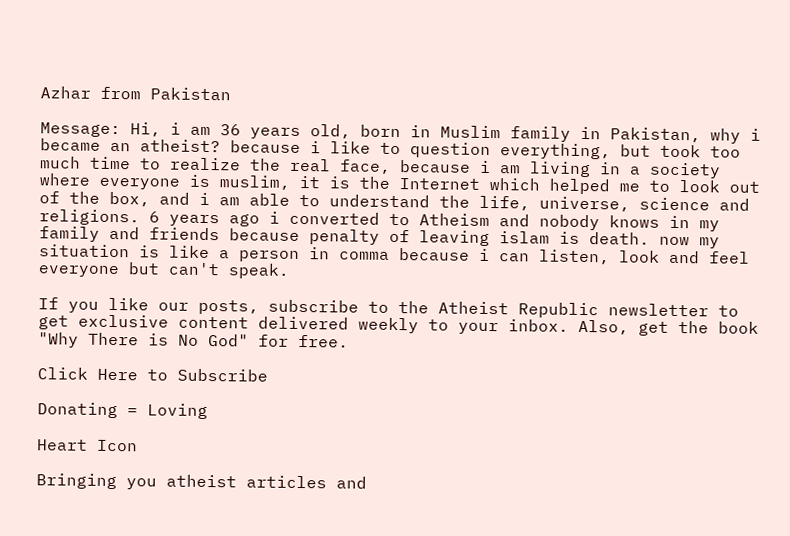Azhar from Pakistan

Message: Hi, i am 36 years old, born in Muslim family in Pakistan, why i became an atheist? because i like to question everything, but took too much time to realize the real face, because i am living in a society where everyone is muslim, it is the Internet which helped me to look out of the box, and i am able to understand the life, universe, science and religions. 6 years ago i converted to Atheism and nobody knows in my family and friends because penalty of leaving islam is death. now my situation is like a person in comma because i can listen, look and feel everyone but can't speak.

If you like our posts, subscribe to the Atheist Republic newsletter to get exclusive content delivered weekly to your inbox. Also, get the book "Why There is No God" for free.

Click Here to Subscribe

Donating = Loving

Heart Icon

Bringing you atheist articles and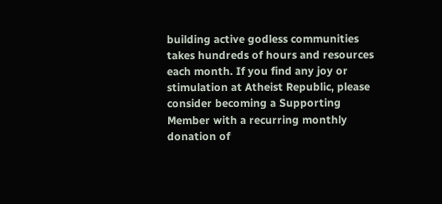building active godless communities takes hundreds of hours and resources each month. If you find any joy or stimulation at Atheist Republic, please consider becoming a Supporting Member with a recurring monthly donation of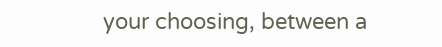your choosing, between a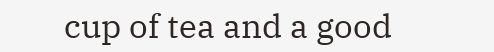cup of tea and a good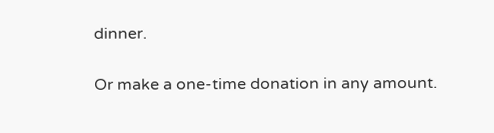dinner.

Or make a one-time donation in any amount.